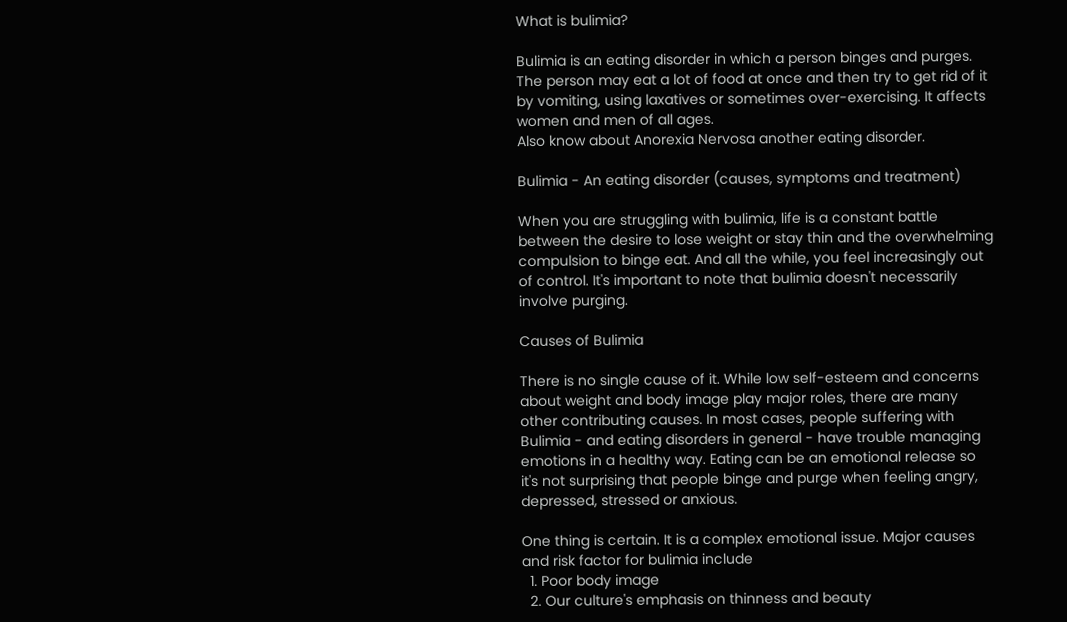What is bulimia?

Bulimia is an eating disorder in which a person binges and purges. The person may eat a lot of food at once and then try to get rid of it by vomiting, using laxatives or sometimes over-exercising. It affects women and men of all ages.
Also know about Anorexia Nervosa another eating disorder.

Bulimia - An eating disorder (causes, symptoms and treatment)

When you are struggling with bulimia, life is a constant battle between the desire to lose weight or stay thin and the overwhelming compulsion to binge eat. And all the while, you feel increasingly out of control. It's important to note that bulimia doesn't necessarily involve purging.

Causes of Bulimia

There is no single cause of it. While low self-esteem and concerns about weight and body image play major roles, there are many other contributing causes. In most cases, people suffering with Bulimia - and eating disorders in general - have trouble managing emotions in a healthy way. Eating can be an emotional release so it's not surprising that people binge and purge when feeling angry, depressed, stressed or anxious.

One thing is certain. It is a complex emotional issue. Major causes and risk factor for bulimia include
  1. Poor body image
  2. Our culture's emphasis on thinness and beauty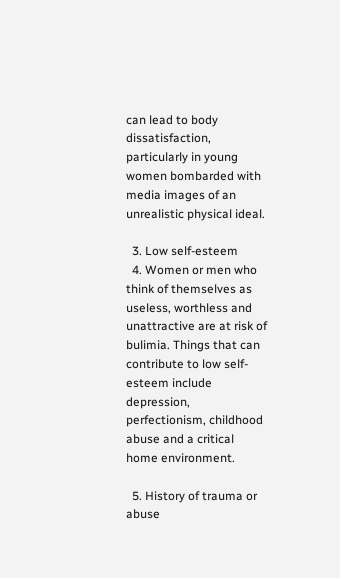can lead to body dissatisfaction, particularly in young women bombarded with media images of an unrealistic physical ideal.

  3. Low self-esteem
  4. Women or men who think of themselves as useless, worthless and unattractive are at risk of bulimia. Things that can contribute to low self-esteem include depression, perfectionism, childhood abuse and a critical home environment.

  5. History of trauma or abuse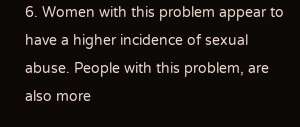6. Women with this problem appear to have a higher incidence of sexual abuse. People with this problem, are also more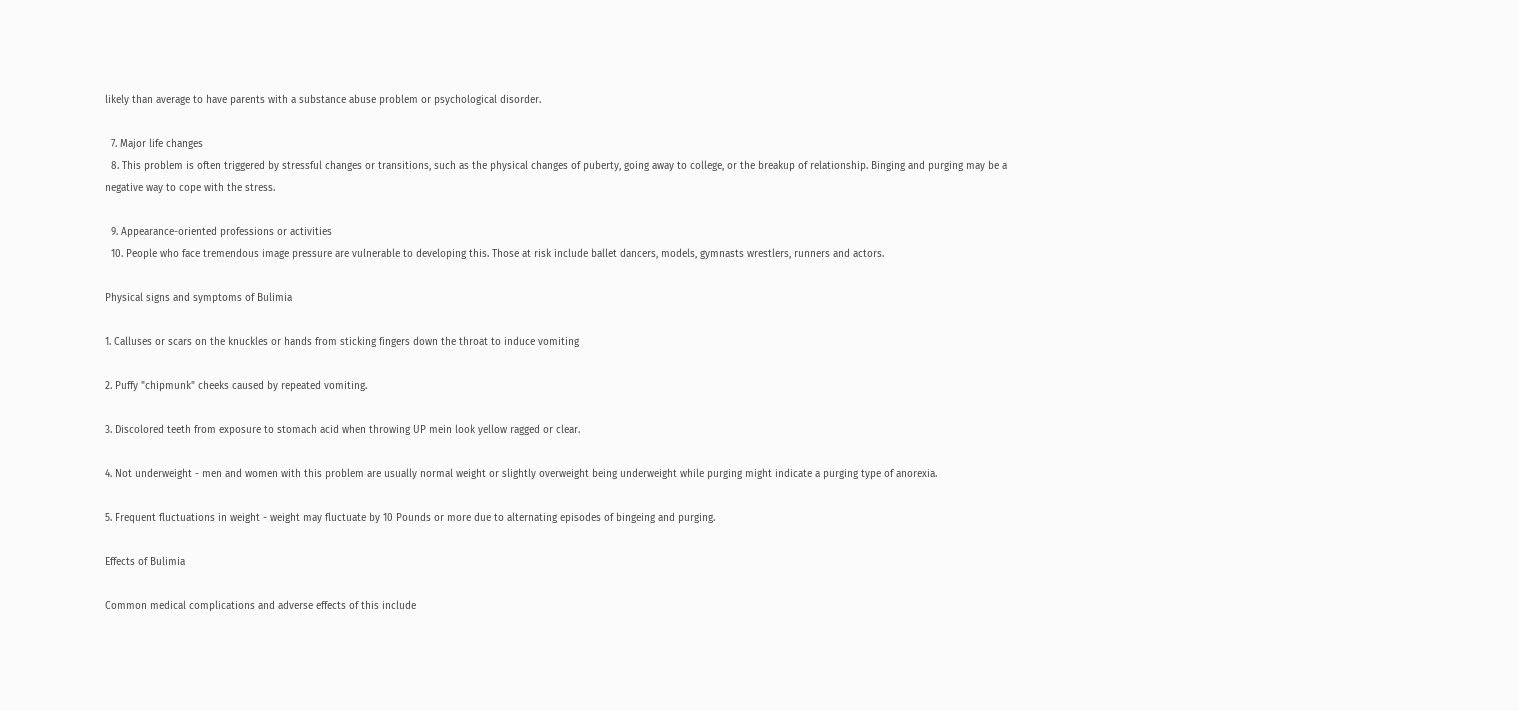likely than average to have parents with a substance abuse problem or psychological disorder.

  7. Major life changes
  8. This problem is often triggered by stressful changes or transitions, such as the physical changes of puberty, going away to college, or the breakup of relationship. Binging and purging may be a negative way to cope with the stress.

  9. Appearance-oriented professions or activities
  10. People who face tremendous image pressure are vulnerable to developing this. Those at risk include ballet dancers, models, gymnasts wrestlers, runners and actors.

Physical signs and symptoms of Bulimia

1. Calluses or scars on the knuckles or hands from sticking fingers down the throat to induce vomiting

2. Puffy "chipmunk" cheeks caused by repeated vomiting.

3. Discolored teeth from exposure to stomach acid when throwing UP mein look yellow ragged or clear.

4. Not underweight - men and women with this problem are usually normal weight or slightly overweight being underweight while purging might indicate a purging type of anorexia.

5. Frequent fluctuations in weight - weight may fluctuate by 10 Pounds or more due to alternating episodes of bingeing and purging.

Effects of Bulimia

Common medical complications and adverse effects of this include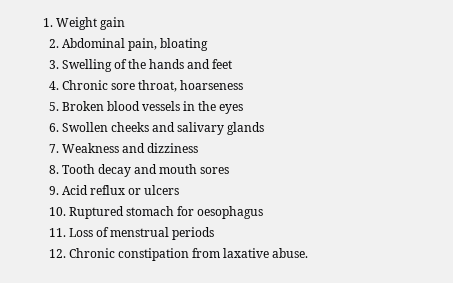1. Weight gain
  2. Abdominal pain, bloating
  3. Swelling of the hands and feet
  4. Chronic sore throat, hoarseness
  5. Broken blood vessels in the eyes
  6. Swollen cheeks and salivary glands
  7. Weakness and dizziness
  8. Tooth decay and mouth sores
  9. Acid reflux or ulcers
  10. Ruptured stomach for oesophagus
  11. Loss of menstrual periods
  12. Chronic constipation from laxative abuse.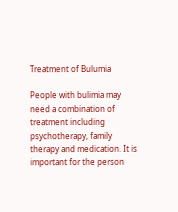Treatment of Bulumia

People with bulimia may need a combination of treatment including psychotherapy, family therapy and medication. It is important for the person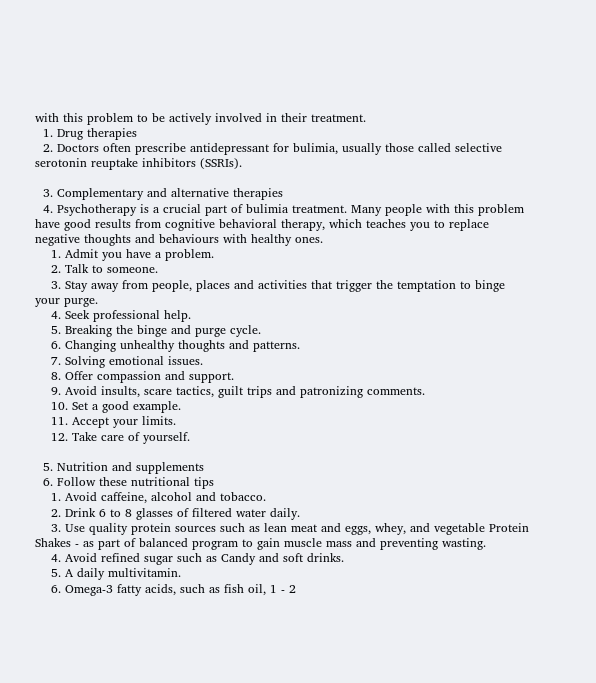with this problem to be actively involved in their treatment.
  1. Drug therapies
  2. Doctors often prescribe antidepressant for bulimia, usually those called selective serotonin reuptake inhibitors (SSRIs).

  3. Complementary and alternative therapies
  4. Psychotherapy is a crucial part of bulimia treatment. Many people with this problem have good results from cognitive behavioral therapy, which teaches you to replace negative thoughts and behaviours with healthy ones.
    1. Admit you have a problem.
    2. Talk to someone.
    3. Stay away from people, places and activities that trigger the temptation to binge your purge.
    4. Seek professional help.
    5. Breaking the binge and purge cycle.
    6. Changing unhealthy thoughts and patterns.
    7. Solving emotional issues.
    8. Offer compassion and support.
    9. Avoid insults, scare tactics, guilt trips and patronizing comments.
    10. Set a good example.
    11. Accept your limits.
    12. Take care of yourself.

  5. Nutrition and supplements
  6. Follow these nutritional tips
    1. Avoid caffeine, alcohol and tobacco.
    2. Drink 6 to 8 glasses of filtered water daily.
    3. Use quality protein sources such as lean meat and eggs, whey, and vegetable Protein Shakes - as part of balanced program to gain muscle mass and preventing wasting.
    4. Avoid refined sugar such as Candy and soft drinks.
    5. A daily multivitamin.
    6. Omega-3 fatty acids, such as fish oil, 1 - 2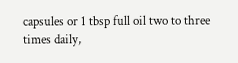capsules or 1 tbsp full oil two to three times daily,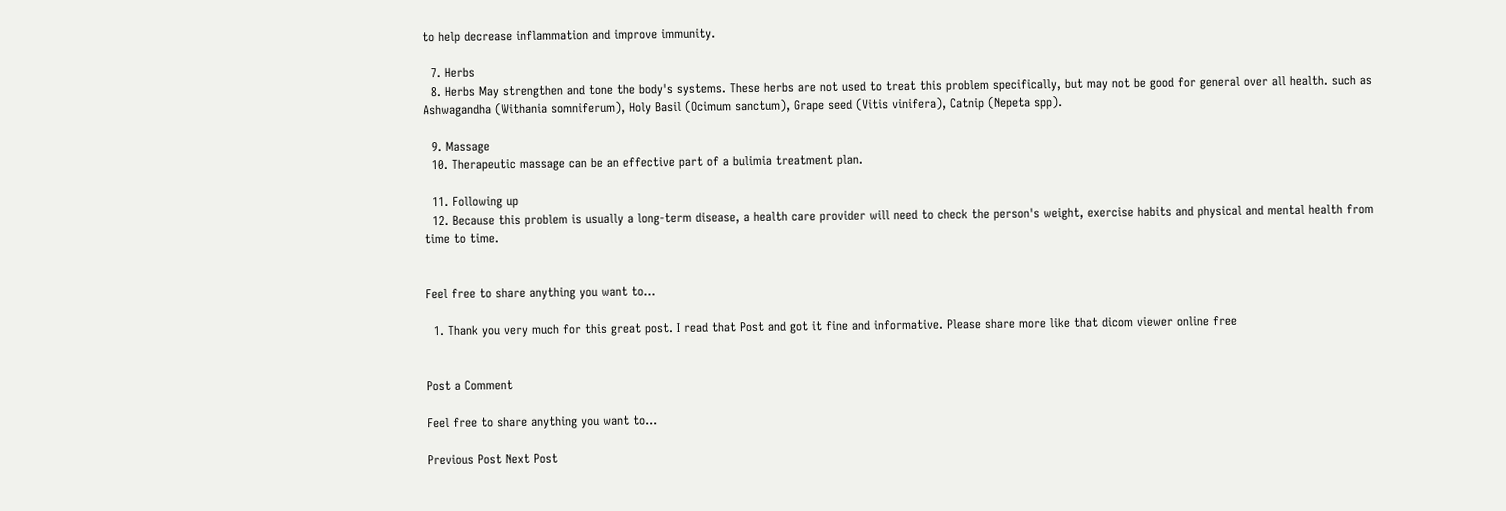to help decrease inflammation and improve immunity.

  7. Herbs
  8. Herbs May strengthen and tone the body's systems. These herbs are not used to treat this problem specifically, but may not be good for general over all health. such as Ashwagandha (Withania somniferum), Holy Basil (Ocimum sanctum), Grape seed (Vitis vinifera), Catnip (Nepeta spp).

  9. Massage
  10. Therapeutic massage can be an effective part of a bulimia treatment plan.

  11. Following up
  12. Because this problem is usually a long-term disease, a health care provider will need to check the person's weight, exercise habits and physical and mental health from time to time.


Feel free to share anything you want to...

  1. Thank you very much for this great post. I read that Post and got it fine and informative. Please share more like that dicom viewer online free


Post a Comment

Feel free to share anything you want to...

Previous Post Next Post